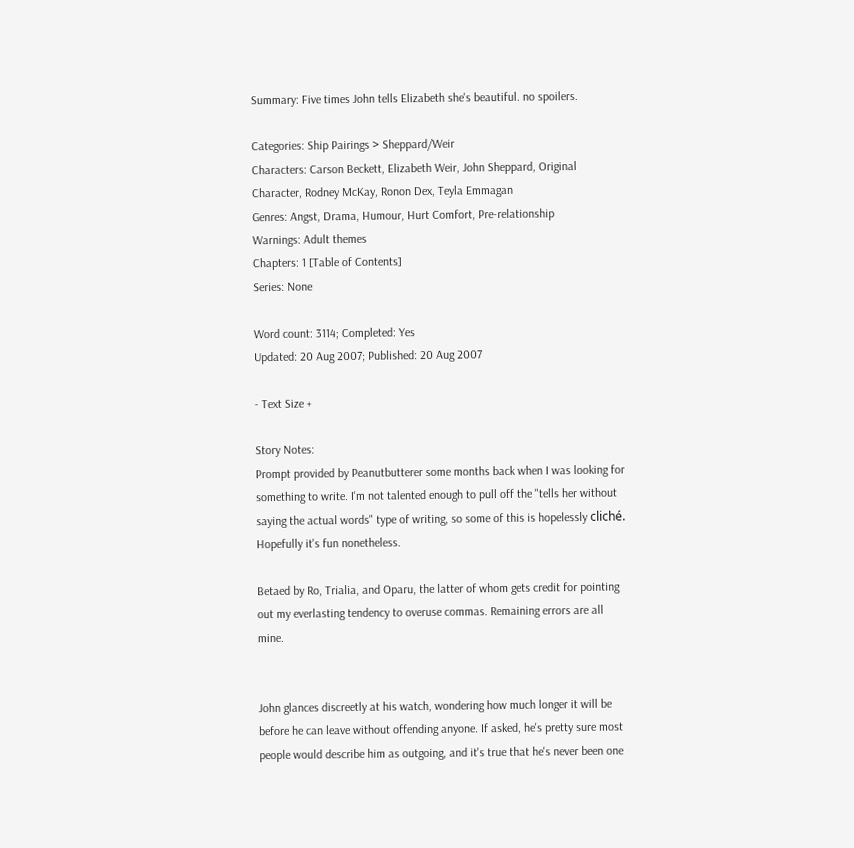Summary: Five times John tells Elizabeth she's beautiful. no spoilers.

Categories: Ship Pairings > Sheppard/Weir
Characters: Carson Beckett, Elizabeth Weir, John Sheppard, Original Character, Rodney McKay, Ronon Dex, Teyla Emmagan
Genres: Angst, Drama, Humour, Hurt Comfort, Pre-relationship
Warnings: Adult themes
Chapters: 1 [Table of Contents]
Series: None

Word count: 3114; Completed: Yes
Updated: 20 Aug 2007; Published: 20 Aug 2007

- Text Size +

Story Notes:
Prompt provided by Peanutbutterer some months back when I was looking for something to write. I'm not talented enough to pull off the "tells her without saying the actual words" type of writing, so some of this is hopelessly cliché. Hopefully it's fun nonetheless.

Betaed by Ro, Trialia, and Oparu, the latter of whom gets credit for pointing out my everlasting tendency to overuse commas. Remaining errors are all mine.


John glances discreetly at his watch, wondering how much longer it will be before he can leave without offending anyone. If asked, he's pretty sure most people would describe him as outgoing, and it's true that he's never been one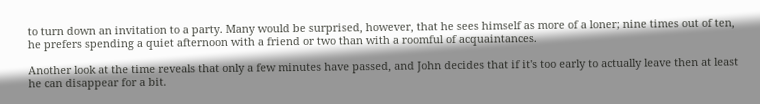to turn down an invitation to a party. Many would be surprised, however, that he sees himself as more of a loner; nine times out of ten, he prefers spending a quiet afternoon with a friend or two than with a roomful of acquaintances.

Another look at the time reveals that only a few minutes have passed, and John decides that if it's too early to actually leave then at least he can disappear for a bit.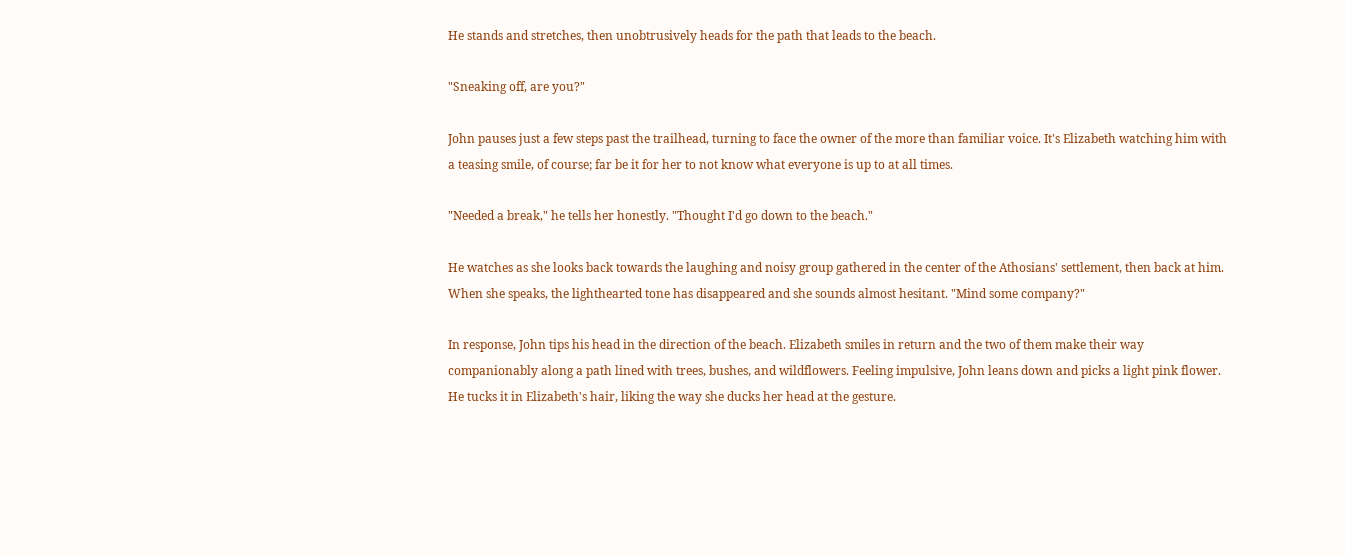He stands and stretches, then unobtrusively heads for the path that leads to the beach.

"Sneaking off, are you?"

John pauses just a few steps past the trailhead, turning to face the owner of the more than familiar voice. It's Elizabeth watching him with a teasing smile, of course; far be it for her to not know what everyone is up to at all times.

"Needed a break," he tells her honestly. "Thought I'd go down to the beach."

He watches as she looks back towards the laughing and noisy group gathered in the center of the Athosians' settlement, then back at him. When she speaks, the lighthearted tone has disappeared and she sounds almost hesitant. "Mind some company?"

In response, John tips his head in the direction of the beach. Elizabeth smiles in return and the two of them make their way companionably along a path lined with trees, bushes, and wildflowers. Feeling impulsive, John leans down and picks a light pink flower. He tucks it in Elizabeth's hair, liking the way she ducks her head at the gesture.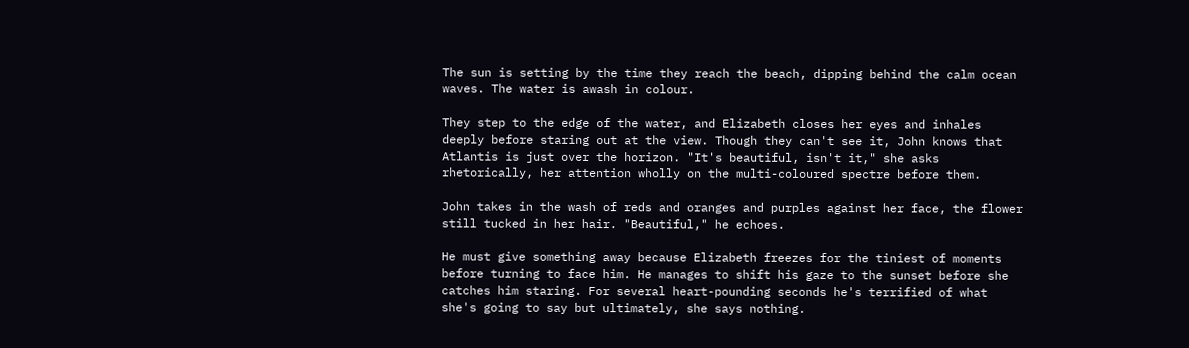The sun is setting by the time they reach the beach, dipping behind the calm ocean waves. The water is awash in colour.

They step to the edge of the water, and Elizabeth closes her eyes and inhales deeply before staring out at the view. Though they can't see it, John knows that Atlantis is just over the horizon. "It's beautiful, isn't it," she asks rhetorically, her attention wholly on the multi-coloured spectre before them.

John takes in the wash of reds and oranges and purples against her face, the flower still tucked in her hair. "Beautiful," he echoes.

He must give something away because Elizabeth freezes for the tiniest of moments before turning to face him. He manages to shift his gaze to the sunset before she catches him staring. For several heart-pounding seconds he's terrified of what she's going to say but ultimately, she says nothing.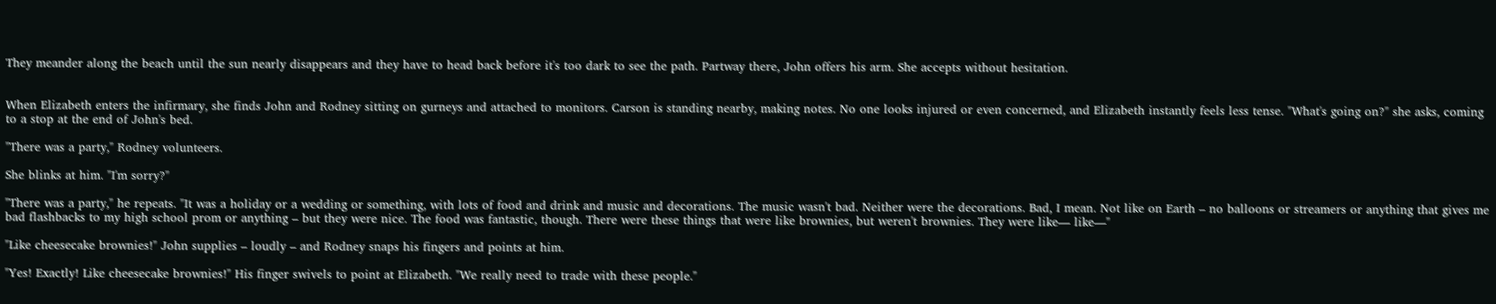They meander along the beach until the sun nearly disappears and they have to head back before it's too dark to see the path. Partway there, John offers his arm. She accepts without hesitation.


When Elizabeth enters the infirmary, she finds John and Rodney sitting on gurneys and attached to monitors. Carson is standing nearby, making notes. No one looks injured or even concerned, and Elizabeth instantly feels less tense. "What's going on?" she asks, coming to a stop at the end of John's bed.

"There was a party," Rodney volunteers.

She blinks at him. "I'm sorry?"

"There was a party," he repeats. "It was a holiday or a wedding or something, with lots of food and drink and music and decorations. The music wasn't bad. Neither were the decorations. Bad, I mean. Not like on Earth – no balloons or streamers or anything that gives me bad flashbacks to my high school prom or anything – but they were nice. The food was fantastic, though. There were these things that were like brownies, but weren't brownies. They were like— like—"

"Like cheesecake brownies!" John supplies – loudly – and Rodney snaps his fingers and points at him.

"Yes! Exactly! Like cheesecake brownies!" His finger swivels to point at Elizabeth. "We really need to trade with these people."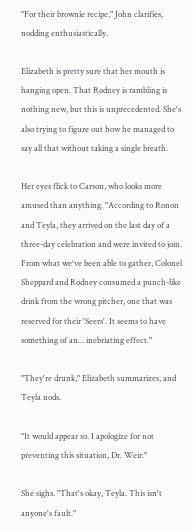"For their brownie recipe," John clarifies, nodding enthusiastically.

Elizabeth is pretty sure that her mouth is hanging open. That Rodney is rambling is nothing new, but this is unprecedented. She's also trying to figure out how he managed to say all that without taking a single breath.

Her eyes flick to Carson, who looks more amused than anything. "According to Ronon and Teyla, they arrived on the last day of a three-day celebration and were invited to join. From what we've been able to gather, Colonel Sheppard and Rodney consumed a punch-like drink from the wrong pitcher, one that was reserved for their 'Seers'. It seems to have something of an... inebriating effect."

"They're drunk," Elizabeth summarizes, and Teyla nods.

"It would appear so. I apologize for not preventing this situation, Dr. Weir."

She sighs. "That's okay, Teyla. This isn't anyone's fault."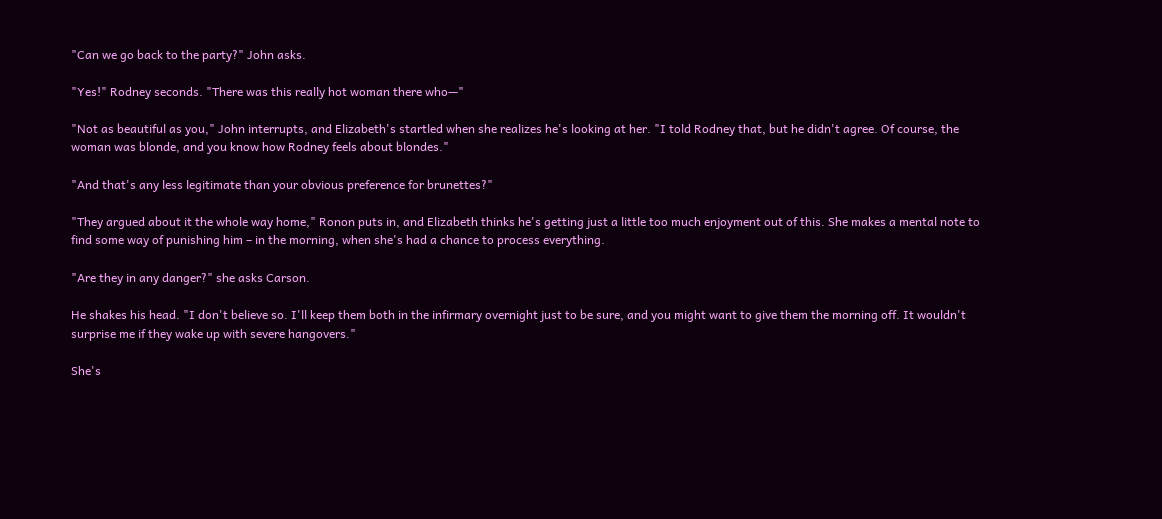"Can we go back to the party?" John asks.

"Yes!" Rodney seconds. "There was this really hot woman there who—"

"Not as beautiful as you," John interrupts, and Elizabeth's startled when she realizes he's looking at her. "I told Rodney that, but he didn't agree. Of course, the woman was blonde, and you know how Rodney feels about blondes."

"And that's any less legitimate than your obvious preference for brunettes?"

"They argued about it the whole way home," Ronon puts in, and Elizabeth thinks he's getting just a little too much enjoyment out of this. She makes a mental note to find some way of punishing him – in the morning, when she's had a chance to process everything.

"Are they in any danger?" she asks Carson.

He shakes his head. "I don't believe so. I'll keep them both in the infirmary overnight just to be sure, and you might want to give them the morning off. It wouldn't surprise me if they wake up with severe hangovers."

She's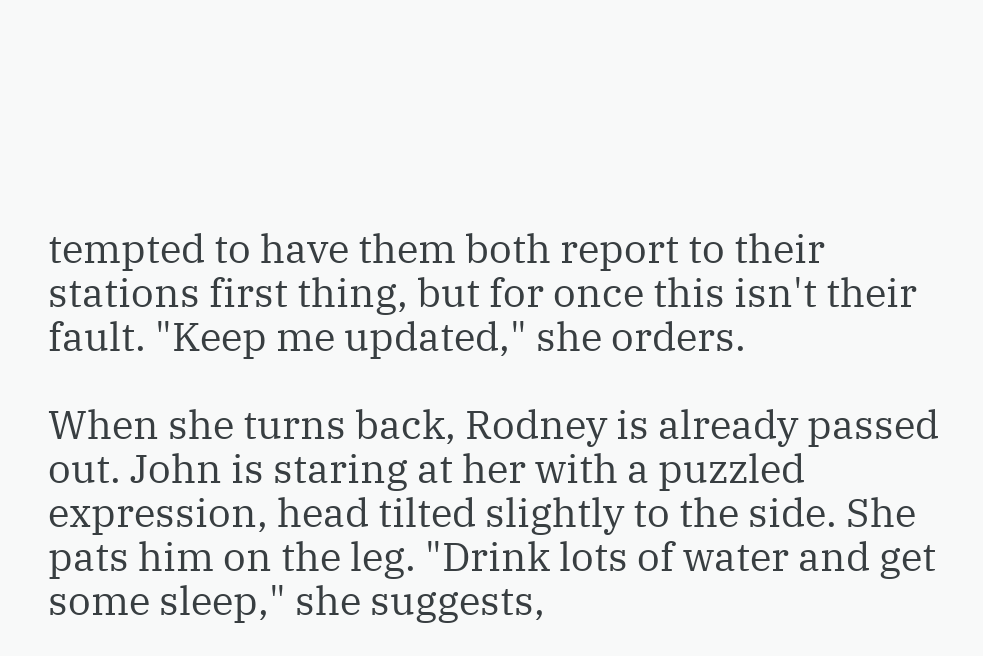tempted to have them both report to their stations first thing, but for once this isn't their fault. "Keep me updated," she orders.

When she turns back, Rodney is already passed out. John is staring at her with a puzzled expression, head tilted slightly to the side. She pats him on the leg. "Drink lots of water and get some sleep," she suggests,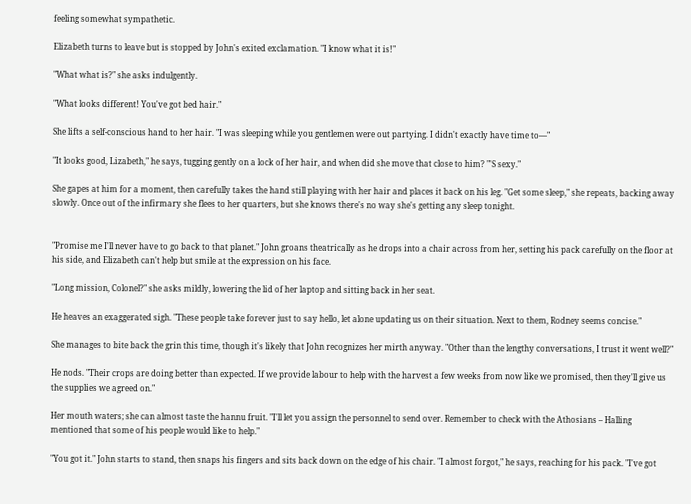feeling somewhat sympathetic.

Elizabeth turns to leave but is stopped by John's exited exclamation. "I know what it is!"

"What what is?" she asks indulgently.

"What looks different! You've got bed hair."

She lifts a self-conscious hand to her hair. "I was sleeping while you gentlemen were out partying. I didn't exactly have time to—"

"It looks good, Lizabeth," he says, tugging gently on a lock of her hair, and when did she move that close to him? "'S sexy."

She gapes at him for a moment, then carefully takes the hand still playing with her hair and places it back on his leg. "Get some sleep," she repeats, backing away slowly. Once out of the infirmary she flees to her quarters, but she knows there's no way she's getting any sleep tonight.


"Promise me I'll never have to go back to that planet." John groans theatrically as he drops into a chair across from her, setting his pack carefully on the floor at his side, and Elizabeth can't help but smile at the expression on his face.

"Long mission, Colonel?" she asks mildly, lowering the lid of her laptop and sitting back in her seat.

He heaves an exaggerated sigh. "These people take forever just to say hello, let alone updating us on their situation. Next to them, Rodney seems concise."

She manages to bite back the grin this time, though it's likely that John recognizes her mirth anyway. "Other than the lengthy conversations, I trust it went well?"

He nods. "Their crops are doing better than expected. If we provide labour to help with the harvest a few weeks from now like we promised, then they'll give us the supplies we agreed on."

Her mouth waters; she can almost taste the hannu fruit. "I'll let you assign the personnel to send over. Remember to check with the Athosians – Halling mentioned that some of his people would like to help."

"You got it." John starts to stand, then snaps his fingers and sits back down on the edge of his chair. "I almost forgot," he says, reaching for his pack. "I've got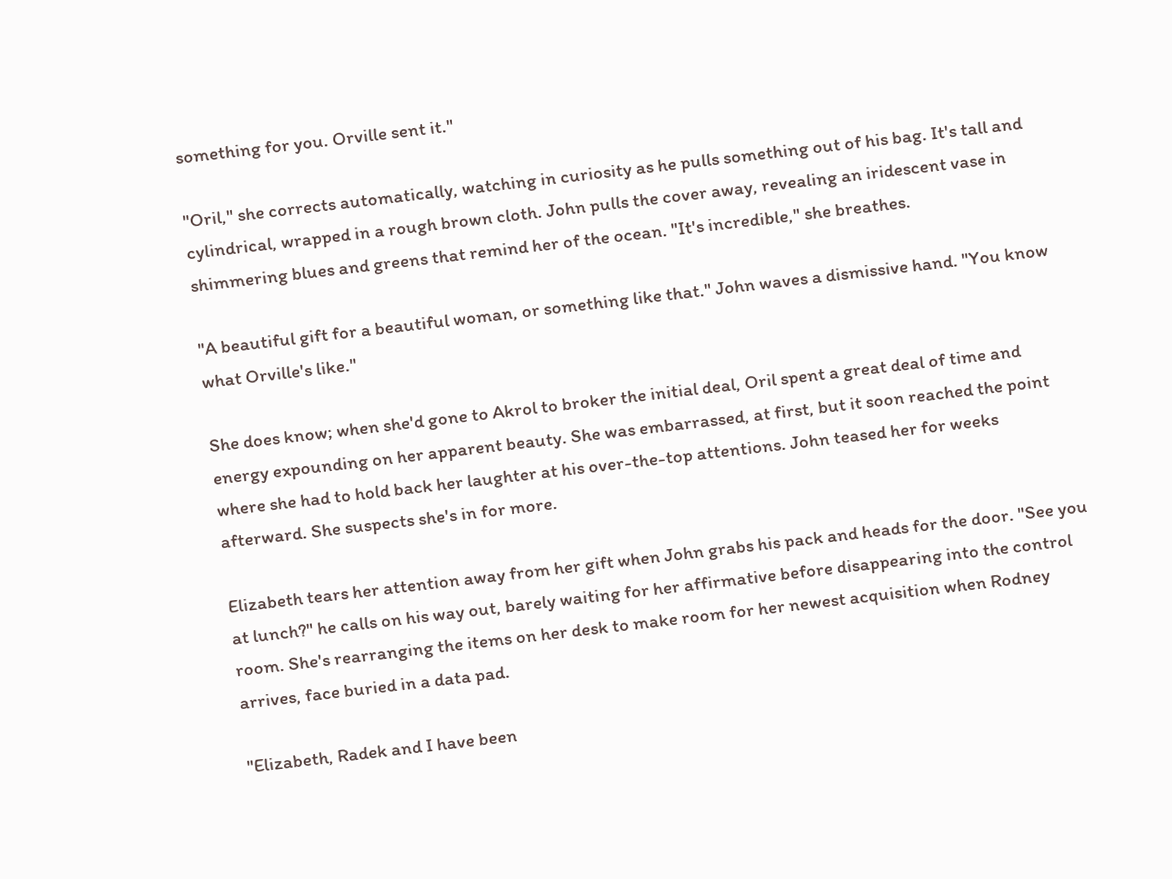something for you. Orville sent it."

"Oril," she corrects automatically, watching in curiosity as he pulls something out of his bag. It's tall and cylindrical, wrapped in a rough brown cloth. John pulls the cover away, revealing an iridescent vase in shimmering blues and greens that remind her of the ocean. "It's incredible," she breathes.

"A beautiful gift for a beautiful woman, or something like that." John waves a dismissive hand. "You know what Orville's like."

She does know; when she'd gone to Akrol to broker the initial deal, Oril spent a great deal of time and energy expounding on her apparent beauty. She was embarrassed, at first, but it soon reached the point where she had to hold back her laughter at his over-the-top attentions. John teased her for weeks afterward. She suspects she's in for more.

Elizabeth tears her attention away from her gift when John grabs his pack and heads for the door. "See you at lunch?" he calls on his way out, barely waiting for her affirmative before disappearing into the control room. She's rearranging the items on her desk to make room for her newest acquisition when Rodney arrives, face buried in a data pad.

"Elizabeth, Radek and I have been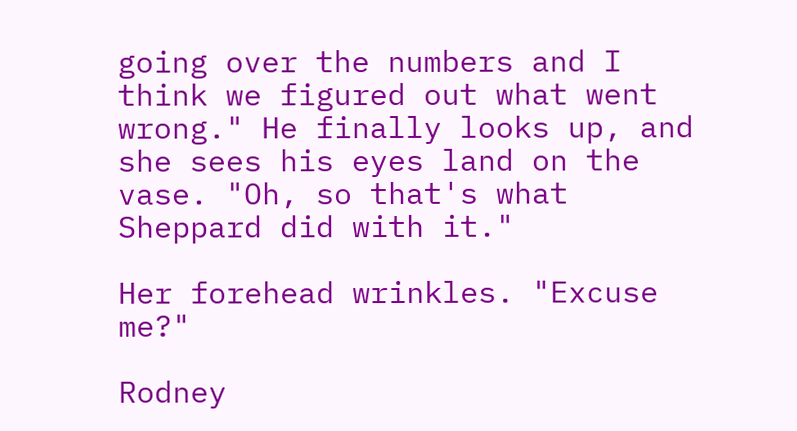going over the numbers and I think we figured out what went wrong." He finally looks up, and she sees his eyes land on the vase. "Oh, so that's what Sheppard did with it."

Her forehead wrinkles. "Excuse me?"

Rodney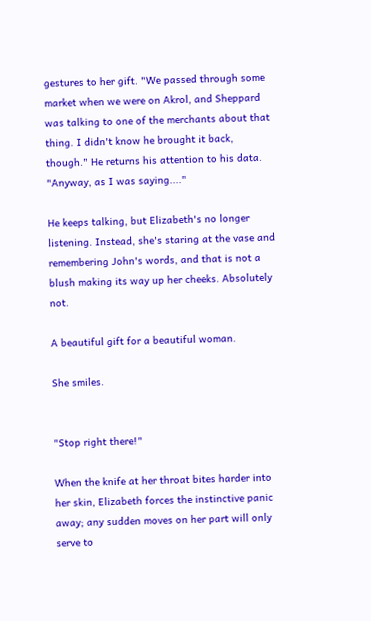gestures to her gift. "We passed through some market when we were on Akrol, and Sheppard was talking to one of the merchants about that thing. I didn't know he brought it back, though." He returns his attention to his data. "Anyway, as I was saying...."

He keeps talking, but Elizabeth's no longer listening. Instead, she's staring at the vase and remembering John's words, and that is not a blush making its way up her cheeks. Absolutely not.

A beautiful gift for a beautiful woman.

She smiles.


"Stop right there!"

When the knife at her throat bites harder into her skin, Elizabeth forces the instinctive panic away; any sudden moves on her part will only serve to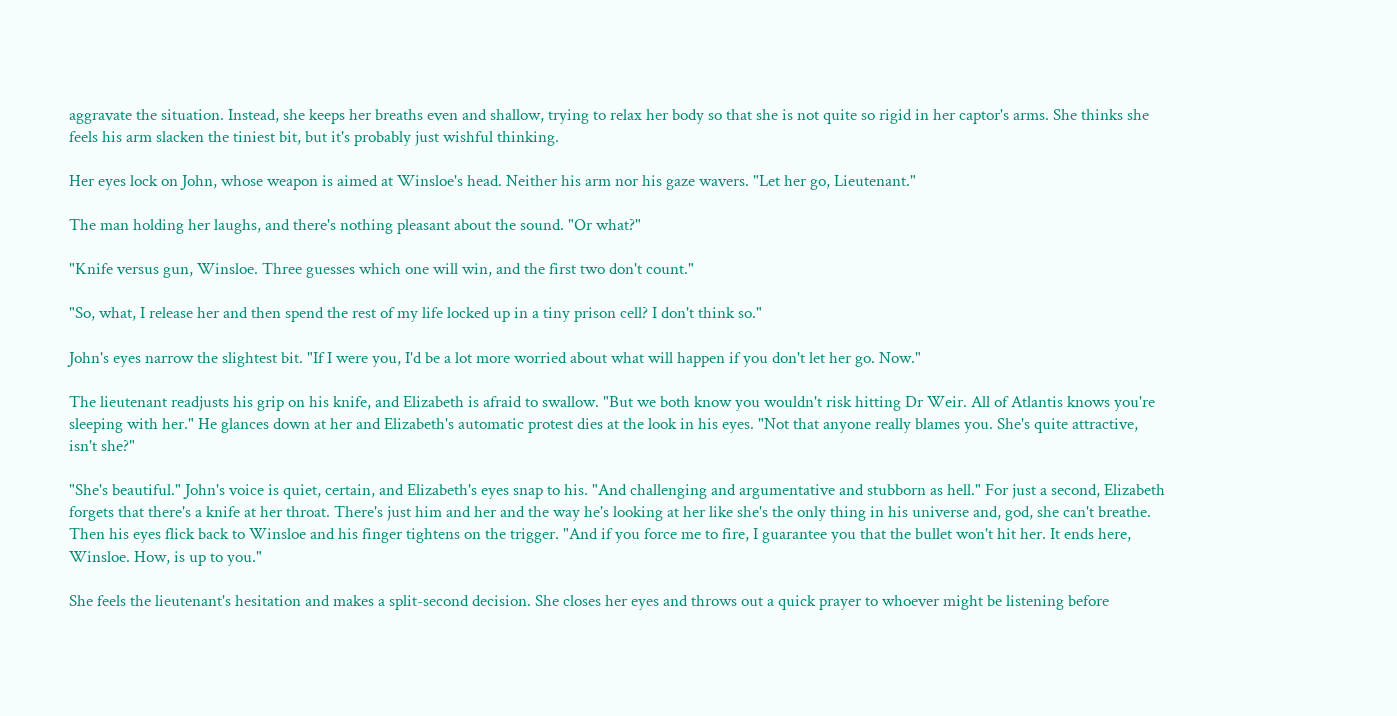aggravate the situation. Instead, she keeps her breaths even and shallow, trying to relax her body so that she is not quite so rigid in her captor's arms. She thinks she feels his arm slacken the tiniest bit, but it's probably just wishful thinking.

Her eyes lock on John, whose weapon is aimed at Winsloe's head. Neither his arm nor his gaze wavers. "Let her go, Lieutenant."

The man holding her laughs, and there's nothing pleasant about the sound. "Or what?"

"Knife versus gun, Winsloe. Three guesses which one will win, and the first two don't count."

"So, what, I release her and then spend the rest of my life locked up in a tiny prison cell? I don't think so."

John's eyes narrow the slightest bit. "If I were you, I'd be a lot more worried about what will happen if you don't let her go. Now."

The lieutenant readjusts his grip on his knife, and Elizabeth is afraid to swallow. "But we both know you wouldn't risk hitting Dr Weir. All of Atlantis knows you're sleeping with her." He glances down at her and Elizabeth's automatic protest dies at the look in his eyes. "Not that anyone really blames you. She's quite attractive, isn't she?"

"She's beautiful." John's voice is quiet, certain, and Elizabeth's eyes snap to his. "And challenging and argumentative and stubborn as hell." For just a second, Elizabeth forgets that there's a knife at her throat. There's just him and her and the way he's looking at her like she's the only thing in his universe and, god, she can't breathe. Then his eyes flick back to Winsloe and his finger tightens on the trigger. "And if you force me to fire, I guarantee you that the bullet won't hit her. It ends here, Winsloe. How, is up to you."

She feels the lieutenant's hesitation and makes a split-second decision. She closes her eyes and throws out a quick prayer to whoever might be listening before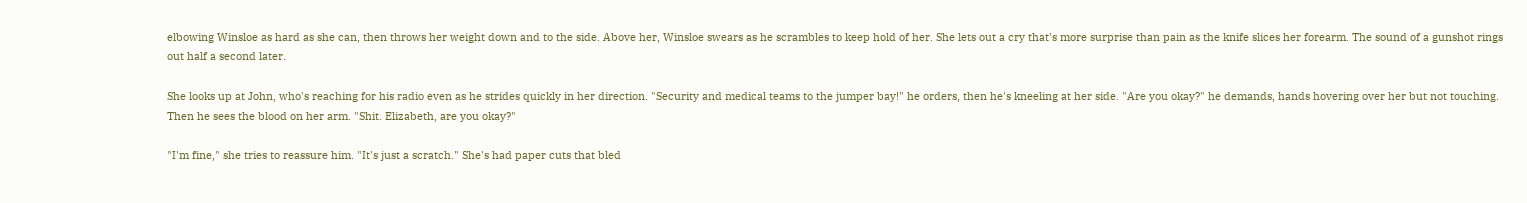elbowing Winsloe as hard as she can, then throws her weight down and to the side. Above her, Winsloe swears as he scrambles to keep hold of her. She lets out a cry that's more surprise than pain as the knife slices her forearm. The sound of a gunshot rings out half a second later.

She looks up at John, who's reaching for his radio even as he strides quickly in her direction. "Security and medical teams to the jumper bay!" he orders, then he's kneeling at her side. "Are you okay?" he demands, hands hovering over her but not touching. Then he sees the blood on her arm. "Shit. Elizabeth, are you okay?"

"I'm fine," she tries to reassure him. "It's just a scratch." She's had paper cuts that bled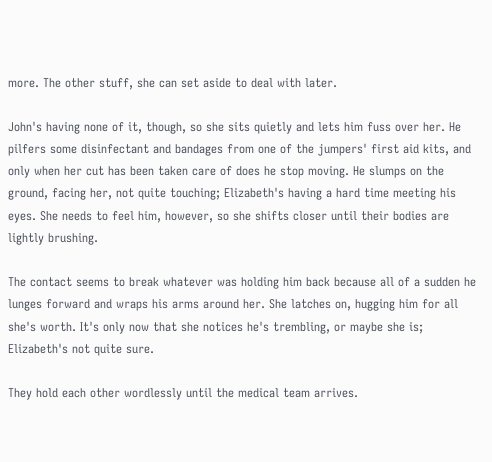more. The other stuff, she can set aside to deal with later.

John's having none of it, though, so she sits quietly and lets him fuss over her. He pilfers some disinfectant and bandages from one of the jumpers' first aid kits, and only when her cut has been taken care of does he stop moving. He slumps on the ground, facing her, not quite touching; Elizabeth's having a hard time meeting his eyes. She needs to feel him, however, so she shifts closer until their bodies are lightly brushing.

The contact seems to break whatever was holding him back because all of a sudden he lunges forward and wraps his arms around her. She latches on, hugging him for all she's worth. It's only now that she notices he's trembling, or maybe she is; Elizabeth's not quite sure.

They hold each other wordlessly until the medical team arrives.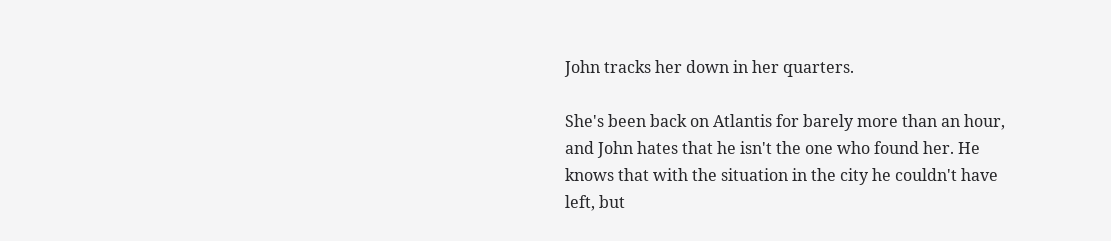John tracks her down in her quarters.

She's been back on Atlantis for barely more than an hour, and John hates that he isn't the one who found her. He knows that with the situation in the city he couldn't have left, but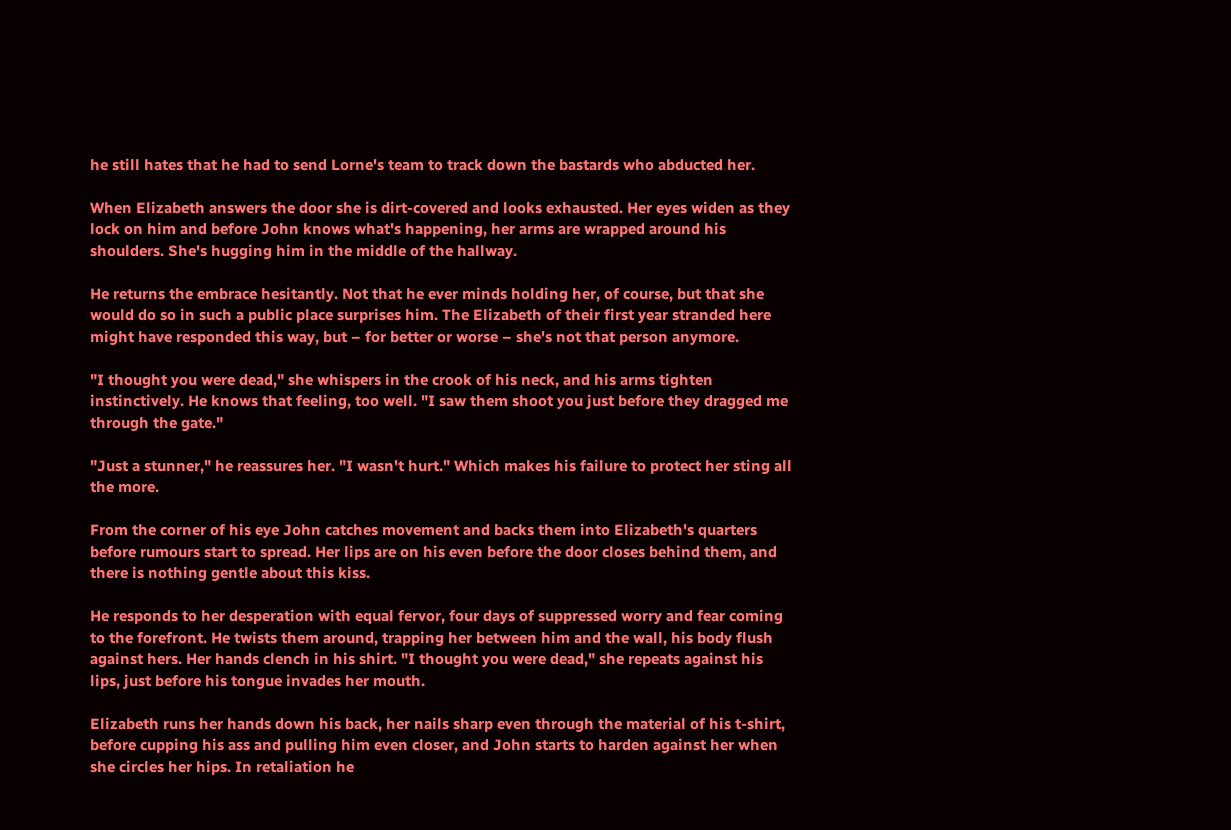he still hates that he had to send Lorne's team to track down the bastards who abducted her.

When Elizabeth answers the door she is dirt-covered and looks exhausted. Her eyes widen as they lock on him and before John knows what's happening, her arms are wrapped around his shoulders. She's hugging him in the middle of the hallway.

He returns the embrace hesitantly. Not that he ever minds holding her, of course, but that she would do so in such a public place surprises him. The Elizabeth of their first year stranded here might have responded this way, but – for better or worse – she's not that person anymore.

"I thought you were dead," she whispers in the crook of his neck, and his arms tighten instinctively. He knows that feeling, too well. "I saw them shoot you just before they dragged me through the gate."

"Just a stunner," he reassures her. "I wasn't hurt." Which makes his failure to protect her sting all the more.

From the corner of his eye John catches movement and backs them into Elizabeth's quarters before rumours start to spread. Her lips are on his even before the door closes behind them, and there is nothing gentle about this kiss.

He responds to her desperation with equal fervor, four days of suppressed worry and fear coming to the forefront. He twists them around, trapping her between him and the wall, his body flush against hers. Her hands clench in his shirt. "I thought you were dead," she repeats against his lips, just before his tongue invades her mouth.

Elizabeth runs her hands down his back, her nails sharp even through the material of his t-shirt, before cupping his ass and pulling him even closer, and John starts to harden against her when she circles her hips. In retaliation he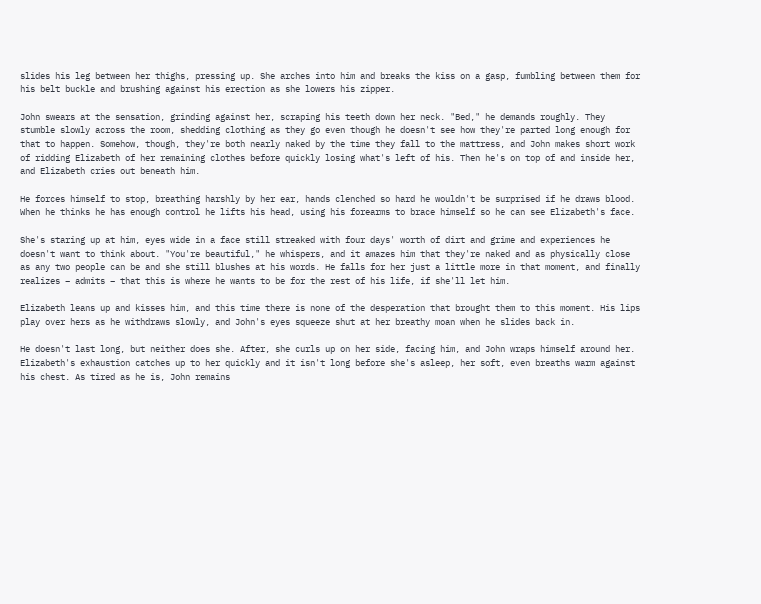slides his leg between her thighs, pressing up. She arches into him and breaks the kiss on a gasp, fumbling between them for his belt buckle and brushing against his erection as she lowers his zipper.

John swears at the sensation, grinding against her, scraping his teeth down her neck. "Bed," he demands roughly. They stumble slowly across the room, shedding clothing as they go even though he doesn't see how they're parted long enough for that to happen. Somehow, though, they're both nearly naked by the time they fall to the mattress, and John makes short work of ridding Elizabeth of her remaining clothes before quickly losing what's left of his. Then he's on top of and inside her, and Elizabeth cries out beneath him.

He forces himself to stop, breathing harshly by her ear, hands clenched so hard he wouldn't be surprised if he draws blood. When he thinks he has enough control he lifts his head, using his forearms to brace himself so he can see Elizabeth's face.

She's staring up at him, eyes wide in a face still streaked with four days' worth of dirt and grime and experiences he doesn't want to think about. "You're beautiful," he whispers, and it amazes him that they're naked and as physically close as any two people can be and she still blushes at his words. He falls for her just a little more in that moment, and finally realizes – admits – that this is where he wants to be for the rest of his life, if she'll let him.

Elizabeth leans up and kisses him, and this time there is none of the desperation that brought them to this moment. His lips play over hers as he withdraws slowly, and John's eyes squeeze shut at her breathy moan when he slides back in.

He doesn't last long, but neither does she. After, she curls up on her side, facing him, and John wraps himself around her. Elizabeth's exhaustion catches up to her quickly and it isn't long before she's asleep, her soft, even breaths warm against his chest. As tired as he is, John remains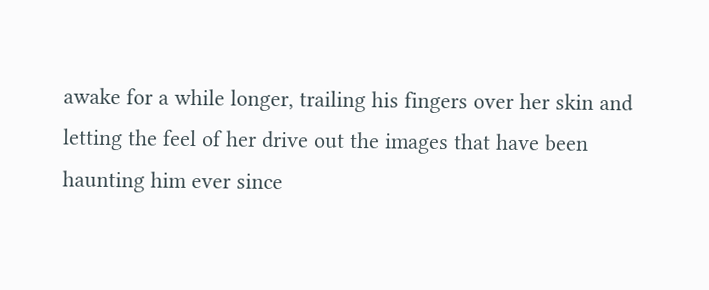awake for a while longer, trailing his fingers over her skin and letting the feel of her drive out the images that have been haunting him ever since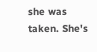she was taken. She's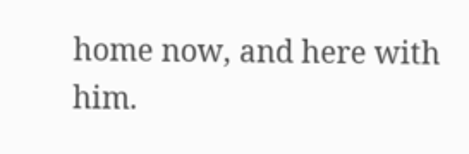home now, and here with him.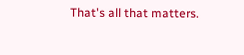That's all that matters.